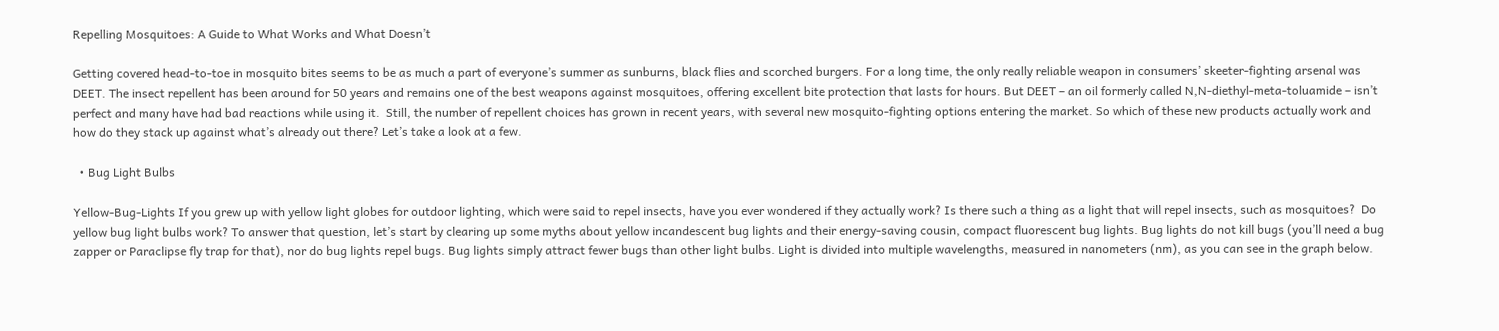Repelling Mosquitoes: A Guide to What Works and What Doesn’t

Getting covered head-to-toe in mosquito bites seems to be as much a part of everyone’s summer as sunburns, black flies and scorched burgers. For a long time, the only really reliable weapon in consumers’ skeeter-fighting arsenal was DEET. The insect repellent has been around for 50 years and remains one of the best weapons against mosquitoes, offering excellent bite protection that lasts for hours. But DEET – an oil formerly called N,N-diethyl-meta-toluamide – isn’t perfect and many have had bad reactions while using it.  Still, the number of repellent choices has grown in recent years, with several new mosquito-fighting options entering the market. So which of these new products actually work and how do they stack up against what’s already out there? Let’s take a look at a few.

  • Bug Light Bulbs

Yellow-Bug-Lights If you grew up with yellow light globes for outdoor lighting, which were said to repel insects, have you ever wondered if they actually work? Is there such a thing as a light that will repel insects, such as mosquitoes?  Do yellow bug light bulbs work? To answer that question, let’s start by clearing up some myths about yellow incandescent bug lights and their energy-saving cousin, compact fluorescent bug lights. Bug lights do not kill bugs (you’ll need a bug zapper or Paraclipse fly trap for that), nor do bug lights repel bugs. Bug lights simply attract fewer bugs than other light bulbs. Light is divided into multiple wavelengths, measured in nanometers (nm), as you can see in the graph below.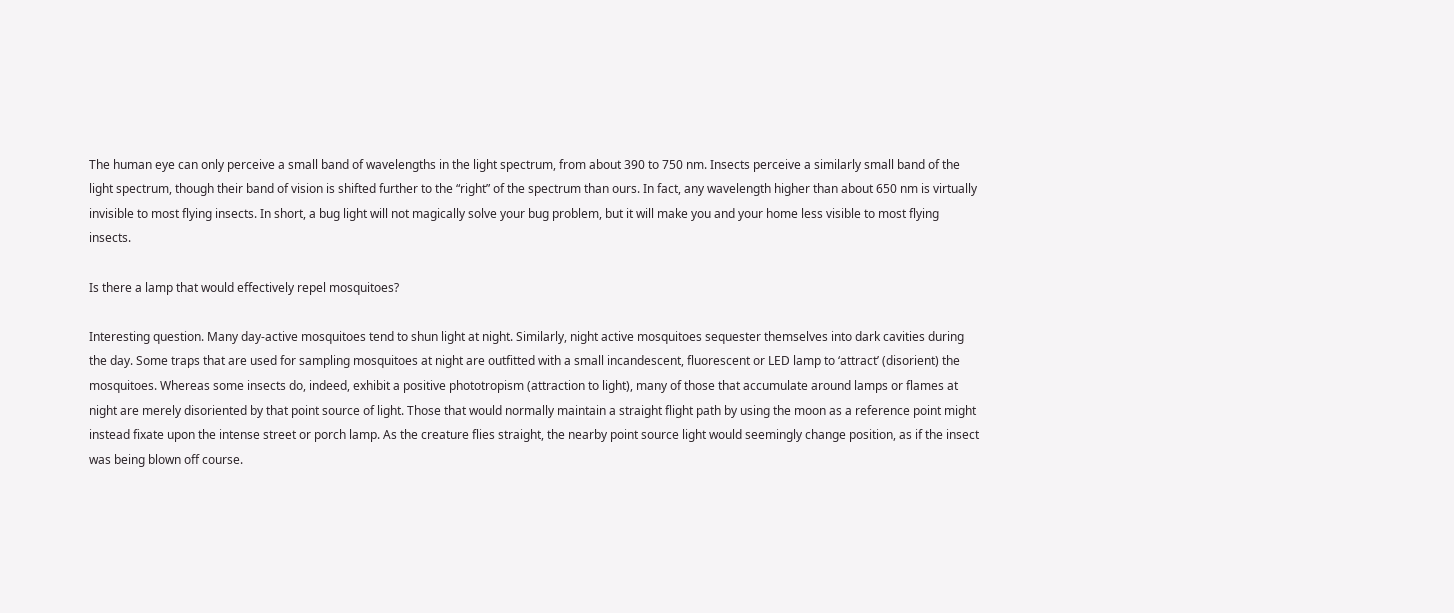The human eye can only perceive a small band of wavelengths in the light spectrum, from about 390 to 750 nm. Insects perceive a similarly small band of the light spectrum, though their band of vision is shifted further to the “right” of the spectrum than ours. In fact, any wavelength higher than about 650 nm is virtually invisible to most flying insects. In short, a bug light will not magically solve your bug problem, but it will make you and your home less visible to most flying insects.

Is there a lamp that would effectively repel mosquitoes?

Interesting question. Many day-active mosquitoes tend to shun light at night. Similarly, night active mosquitoes sequester themselves into dark cavities during the day. Some traps that are used for sampling mosquitoes at night are outfitted with a small incandescent, fluorescent or LED lamp to ‘attract’ (disorient) the mosquitoes. Whereas some insects do, indeed, exhibit a positive phototropism (attraction to light), many of those that accumulate around lamps or flames at night are merely disoriented by that point source of light. Those that would normally maintain a straight flight path by using the moon as a reference point might instead fixate upon the intense street or porch lamp. As the creature flies straight, the nearby point source light would seemingly change position, as if the insect was being blown off course.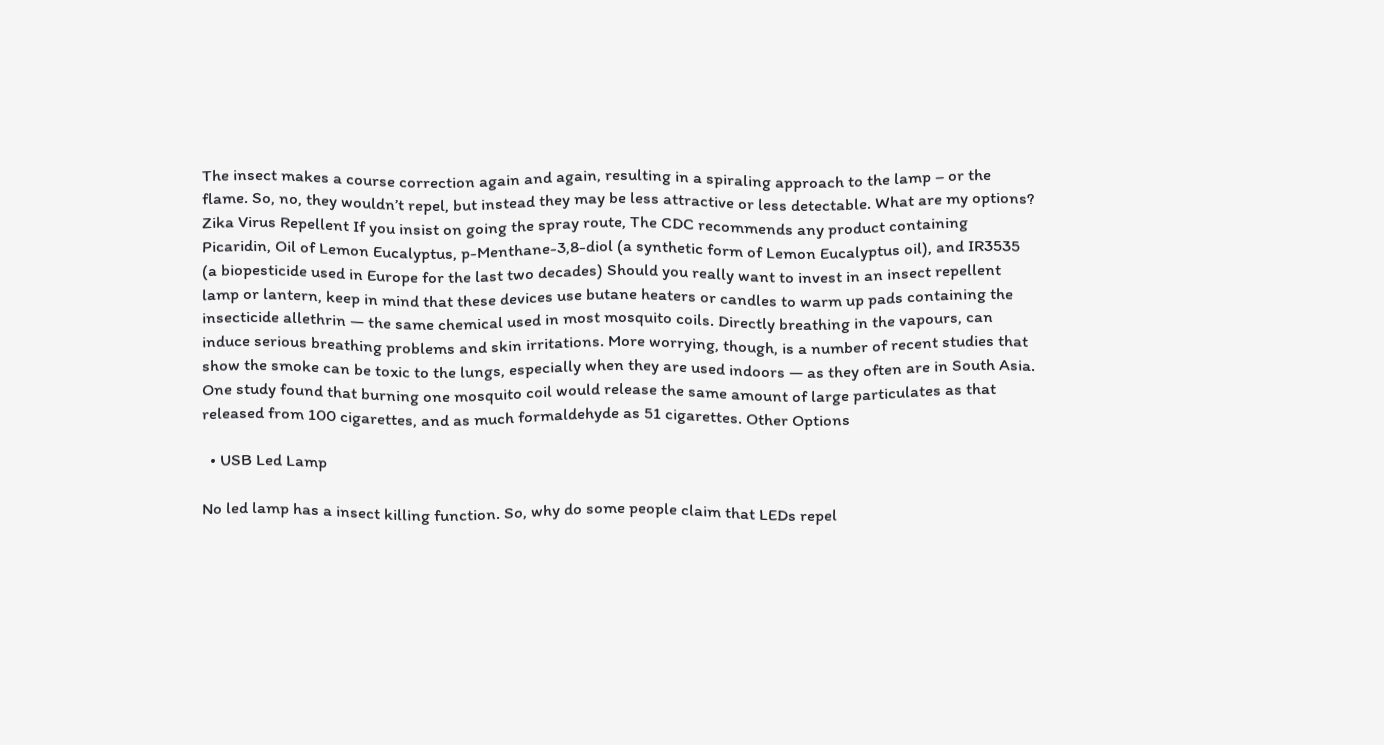The insect makes a course correction again and again, resulting in a spiraling approach to the lamp – or the flame. So, no, they wouldn’t repel, but instead they may be less attractive or less detectable. What are my options? Zika Virus Repellent If you insist on going the spray route, The CDC recommends any product containing Picaridin, Oil of Lemon Eucalyptus, p-Menthane-3,8-diol (a synthetic form of Lemon Eucalyptus oil), and IR3535 (a biopesticide used in Europe for the last two decades) Should you really want to invest in an insect repellent lamp or lantern, keep in mind that these devices use butane heaters or candles to warm up pads containing the insecticide allethrin — the same chemical used in most mosquito coils. Directly breathing in the vapours, can induce serious breathing problems and skin irritations. More worrying, though, is a number of recent studies that show the smoke can be toxic to the lungs, especially when they are used indoors — as they often are in South Asia. One study found that burning one mosquito coil would release the same amount of large particulates as that released from 100 cigarettes, and as much formaldehyde as 51 cigarettes. Other Options

  • USB Led Lamp

No led lamp has a insect killing function. So, why do some people claim that LEDs repel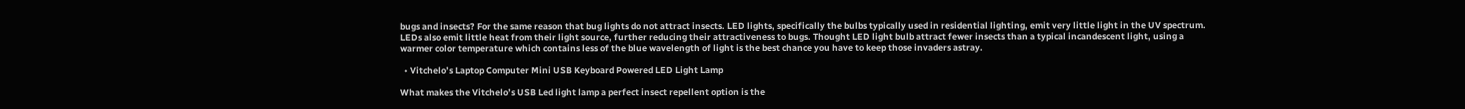bugs and insects? For the same reason that bug lights do not attract insects. LED lights, specifically the bulbs typically used in residential lighting, emit very little light in the UV spectrum. LEDs also emit little heat from their light source, further reducing their attractiveness to bugs. Thought LED light bulb attract fewer insects than a typical incandescent light, using a warmer color temperature which contains less of the blue wavelength of light is the best chance you have to keep those invaders astray.

  • Vitchelo’s Laptop Computer Mini USB Keyboard Powered LED Light Lamp

What makes the Vitchelo’s USB Led light lamp a perfect insect repellent option is the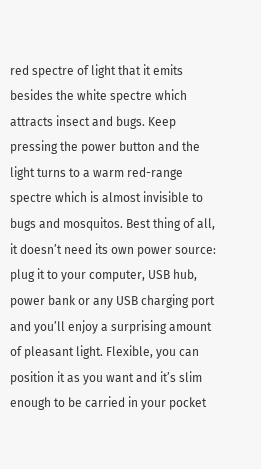red spectre of light that it emits besides the white spectre which attracts insect and bugs. Keep pressing the power button and the light turns to a warm red-range spectre which is almost invisible to bugs and mosquitos. Best thing of all, it doesn’t need its own power source: plug it to your computer, USB hub, power bank or any USB charging port and you’ll enjoy a surprising amount of pleasant light. Flexible, you can position it as you want and it’s slim enough to be carried in your pocket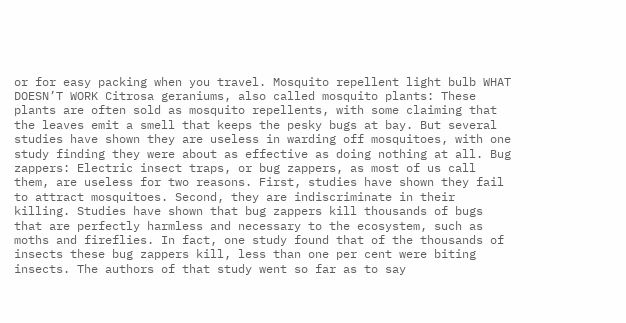or for easy packing when you travel. Mosquito repellent light bulb WHAT DOESN’T WORK Citrosa geraniums, also called mosquito plants: These plants are often sold as mosquito repellents, with some claiming that the leaves emit a smell that keeps the pesky bugs at bay. But several studies have shown they are useless in warding off mosquitoes, with one study finding they were about as effective as doing nothing at all. Bug zappers: Electric insect traps, or bug zappers, as most of us call them, are useless for two reasons. First, studies have shown they fail to attract mosquitoes. Second, they are indiscriminate in their killing. Studies have shown that bug zappers kill thousands of bugs that are perfectly harmless and necessary to the ecosystem, such as moths and fireflies. In fact, one study found that of the thousands of insects these bug zappers kill, less than one per cent were biting insects. The authors of that study went so far as to say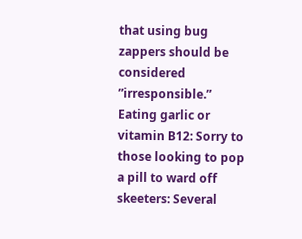that using bug zappers should be considered ”irresponsible.” Eating garlic or vitamin B12: Sorry to those looking to pop a pill to ward off skeeters: Several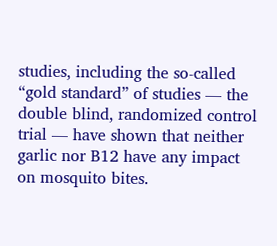studies, including the so-called “gold standard” of studies — the double blind, randomized control trial — have shown that neither garlic nor B12 have any impact on mosquito bites.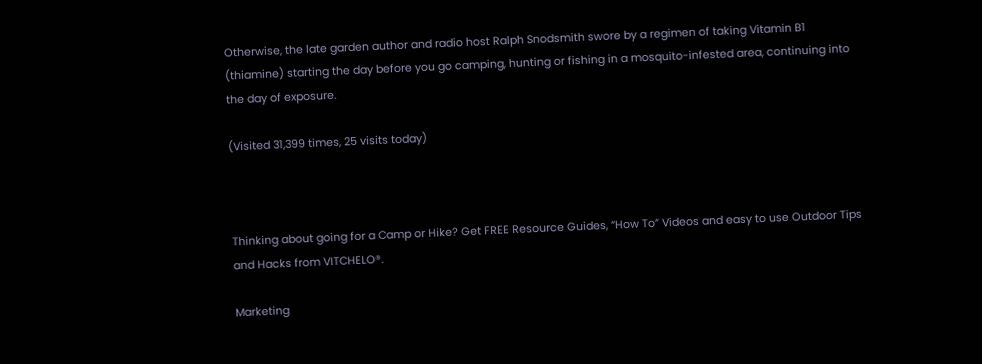Otherwise, the late garden author and radio host Ralph Snodsmith swore by a regimen of taking Vitamin B1 (thiamine) starting the day before you go camping, hunting or fishing in a mosquito-infested area, continuing into the day of exposure.

(Visited 31,399 times, 25 visits today)



Thinking about going for a Camp or Hike? Get FREE Resource Guides, “How To” Videos and easy to use Outdoor Tips and Hacks from VITCHELO®.

Marketing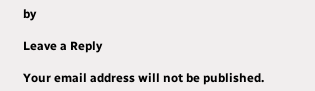by

Leave a Reply

Your email address will not be published.